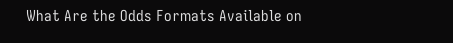What Are the Odds Formats Available on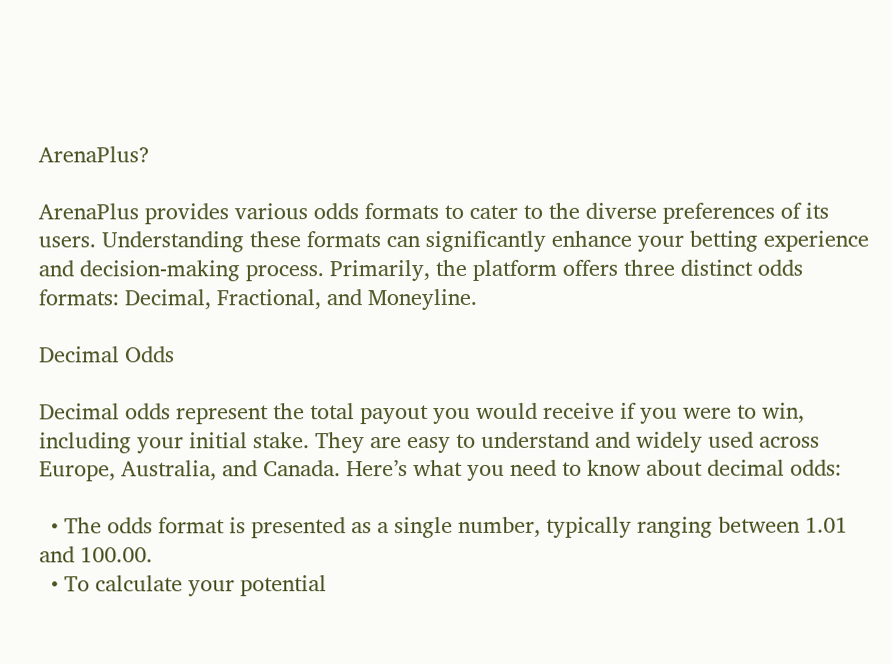ArenaPlus?

ArenaPlus provides various odds formats to cater to the diverse preferences of its users. Understanding these formats can significantly enhance your betting experience and decision-making process. Primarily, the platform offers three distinct odds formats: Decimal, Fractional, and Moneyline.

Decimal Odds

Decimal odds represent the total payout you would receive if you were to win, including your initial stake. They are easy to understand and widely used across Europe, Australia, and Canada. Here’s what you need to know about decimal odds:

  • The odds format is presented as a single number, typically ranging between 1.01 and 100.00.
  • To calculate your potential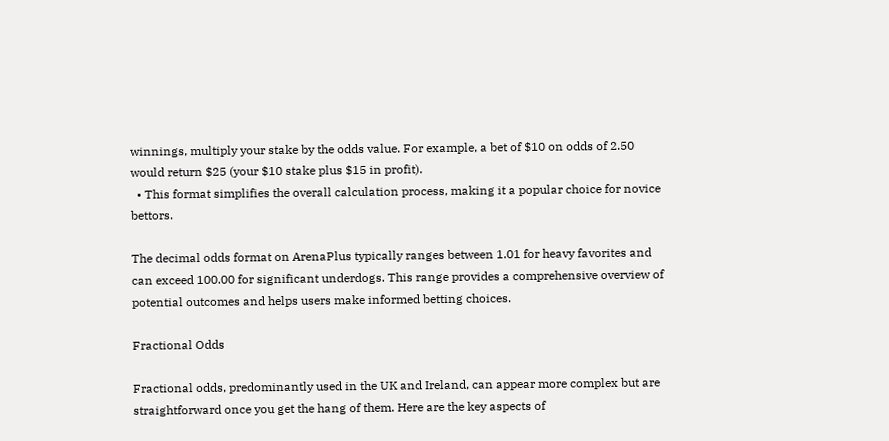winnings, multiply your stake by the odds value. For example, a bet of $10 on odds of 2.50 would return $25 (your $10 stake plus $15 in profit).
  • This format simplifies the overall calculation process, making it a popular choice for novice bettors.

The decimal odds format on ArenaPlus typically ranges between 1.01 for heavy favorites and can exceed 100.00 for significant underdogs. This range provides a comprehensive overview of potential outcomes and helps users make informed betting choices.

Fractional Odds

Fractional odds, predominantly used in the UK and Ireland, can appear more complex but are straightforward once you get the hang of them. Here are the key aspects of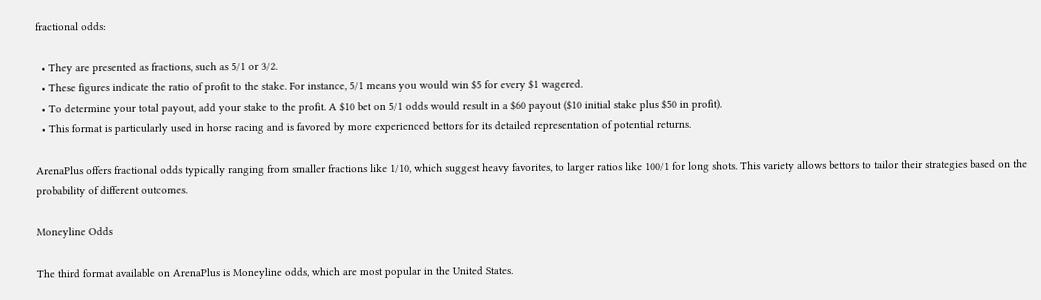fractional odds:

  • They are presented as fractions, such as 5/1 or 3/2.
  • These figures indicate the ratio of profit to the stake. For instance, 5/1 means you would win $5 for every $1 wagered.
  • To determine your total payout, add your stake to the profit. A $10 bet on 5/1 odds would result in a $60 payout ($10 initial stake plus $50 in profit).
  • This format is particularly used in horse racing and is favored by more experienced bettors for its detailed representation of potential returns.

ArenaPlus offers fractional odds typically ranging from smaller fractions like 1/10, which suggest heavy favorites, to larger ratios like 100/1 for long shots. This variety allows bettors to tailor their strategies based on the probability of different outcomes.

Moneyline Odds

The third format available on ArenaPlus is Moneyline odds, which are most popular in the United States.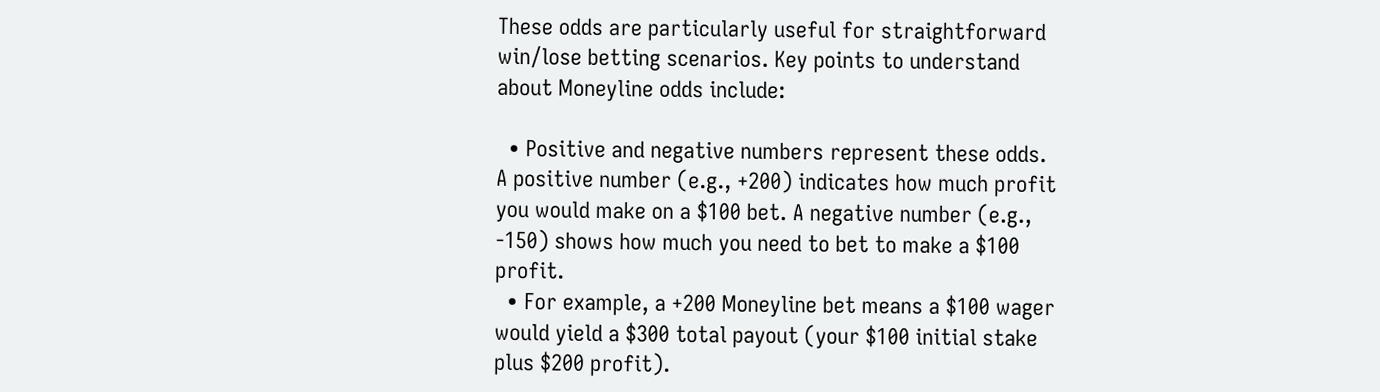These odds are particularly useful for straightforward win/lose betting scenarios. Key points to understand about Moneyline odds include:

  • Positive and negative numbers represent these odds. A positive number (e.g., +200) indicates how much profit you would make on a $100 bet. A negative number (e.g., -150) shows how much you need to bet to make a $100 profit.
  • For example, a +200 Moneyline bet means a $100 wager would yield a $300 total payout (your $100 initial stake plus $200 profit).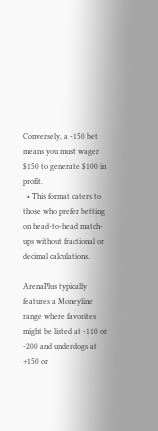Conversely, a -150 bet means you must wager $150 to generate $100 in profit.
  • This format caters to those who prefer betting on head-to-head match-ups without fractional or decimal calculations.

ArenaPlus typically features a Moneyline range where favorites might be listed at -110 or -200 and underdogs at +150 or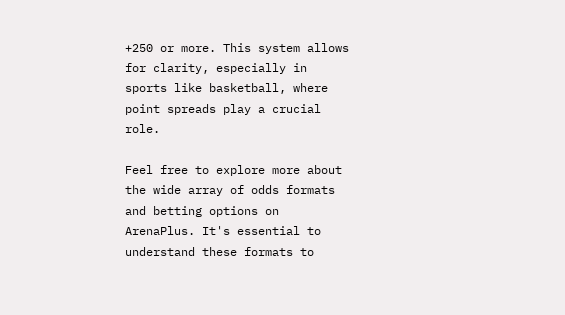+250 or more. This system allows for clarity, especially in sports like basketball, where point spreads play a crucial role.

Feel free to explore more about the wide array of odds formats and betting options on ArenaPlus. It's essential to understand these formats to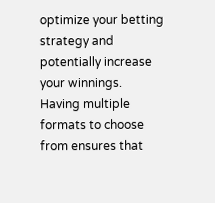optimize your betting strategy and potentially increase your winnings. Having multiple formats to choose from ensures that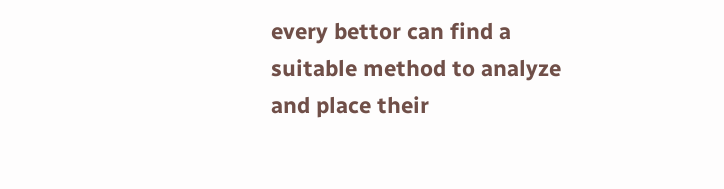every bettor can find a suitable method to analyze and place their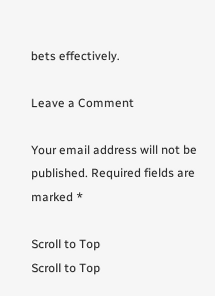bets effectively.

Leave a Comment

Your email address will not be published. Required fields are marked *

Scroll to Top
Scroll to Top